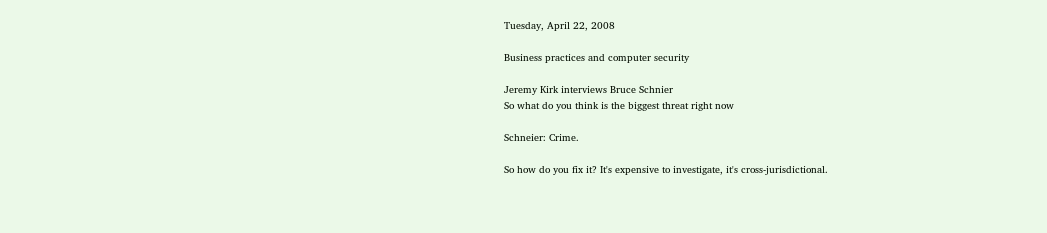Tuesday, April 22, 2008

Business practices and computer security

Jeremy Kirk interviews Bruce Schnier
So what do you think is the biggest threat right now

Schneier: Crime.

So how do you fix it? It's expensive to investigate, it's cross-jurisdictional.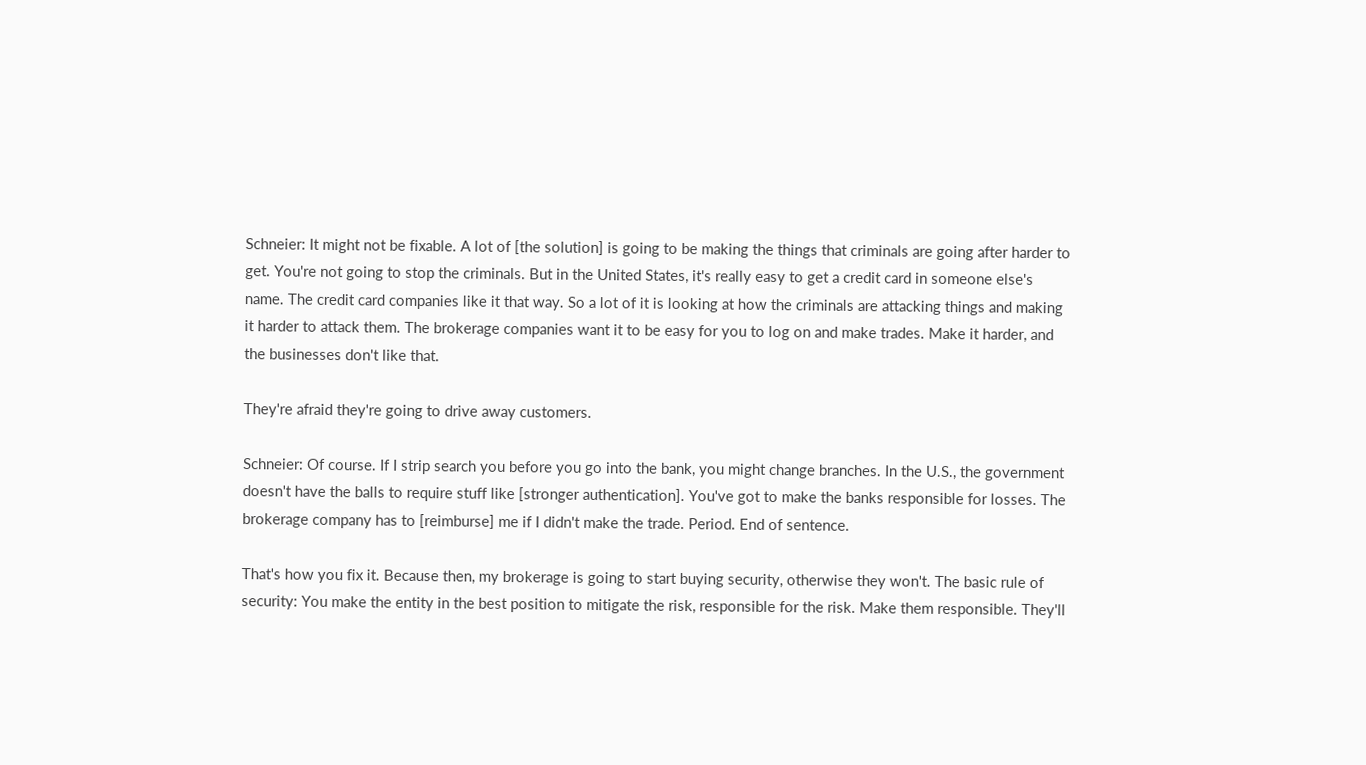Schneier: It might not be fixable. A lot of [the solution] is going to be making the things that criminals are going after harder to get. You're not going to stop the criminals. But in the United States, it's really easy to get a credit card in someone else's name. The credit card companies like it that way. So a lot of it is looking at how the criminals are attacking things and making it harder to attack them. The brokerage companies want it to be easy for you to log on and make trades. Make it harder, and the businesses don't like that.

They're afraid they're going to drive away customers.

Schneier: Of course. If I strip search you before you go into the bank, you might change branches. In the U.S., the government doesn't have the balls to require stuff like [stronger authentication]. You've got to make the banks responsible for losses. The brokerage company has to [reimburse] me if I didn't make the trade. Period. End of sentence.

That's how you fix it. Because then, my brokerage is going to start buying security, otherwise they won't. The basic rule of security: You make the entity in the best position to mitigate the risk, responsible for the risk. Make them responsible. They'll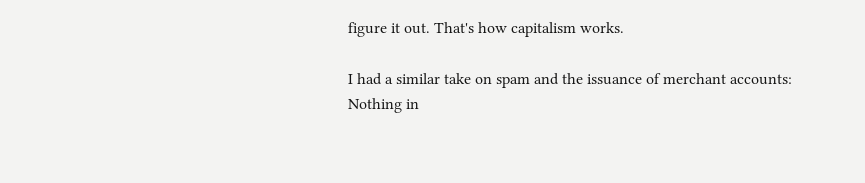figure it out. That's how capitalism works.

I had a similar take on spam and the issuance of merchant accounts:
Nothing in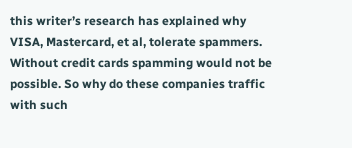this writer’s research has explained why VISA, Mastercard, et al, tolerate spammers. Without credit cards spamming would not be possible. So why do these companies traffic with such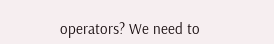operators? We need to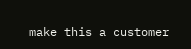make this a customer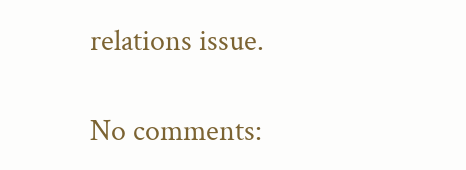relations issue.

No comments: